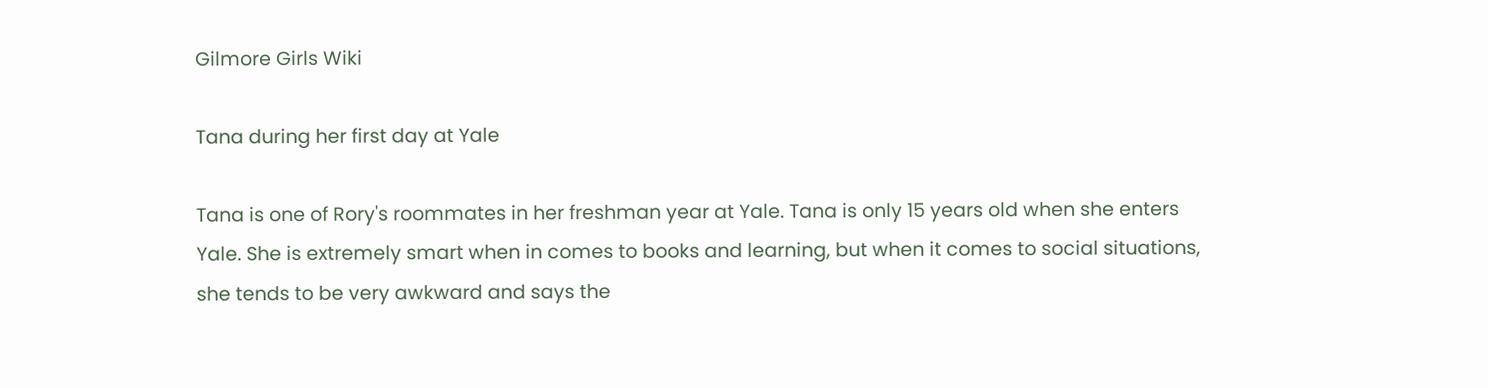Gilmore Girls Wiki

Tana during her first day at Yale

Tana is one of Rory's roommates in her freshman year at Yale. Tana is only 15 years old when she enters Yale. She is extremely smart when in comes to books and learning, but when it comes to social situations, she tends to be very awkward and says the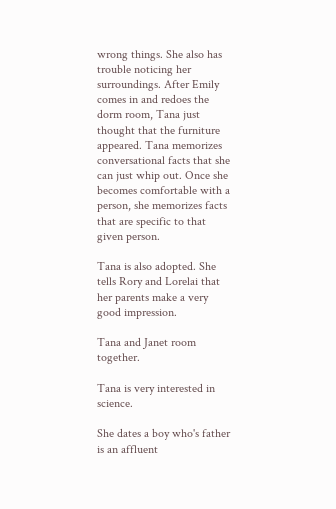wrong things. She also has trouble noticing her surroundings. After Emily comes in and redoes the dorm room, Tana just thought that the furniture appeared. Tana memorizes conversational facts that she can just whip out. Once she becomes comfortable with a person, she memorizes facts that are specific to that given person.

Tana is also adopted. She tells Rory and Lorelai that her parents make a very good impression.

Tana and Janet room together.

Tana is very interested in science.

She dates a boy who's father is an affluent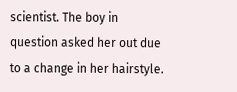scientist. The boy in question asked her out due to a change in her hairstyle.